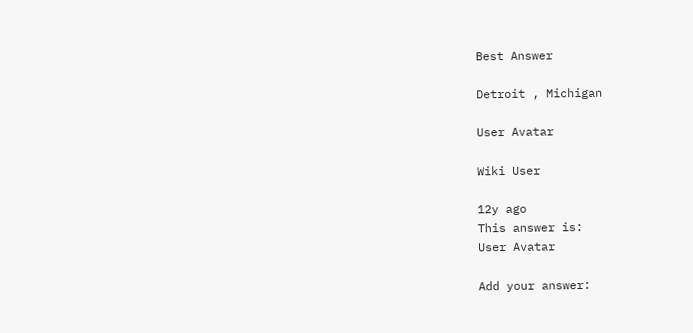Best Answer

Detroit , Michigan

User Avatar

Wiki User

12y ago
This answer is:
User Avatar

Add your answer: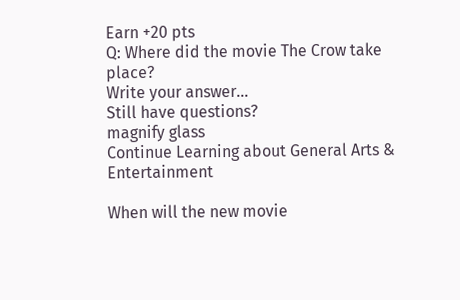Earn +20 pts
Q: Where did the movie The Crow take place?
Write your answer...
Still have questions?
magnify glass
Continue Learning about General Arts & Entertainment

When will the new movie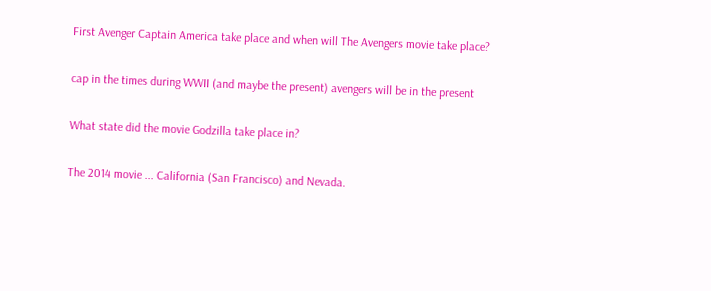First Avenger Captain America take place and when will The Avengers movie take place?

cap in the times during WWII (and maybe the present) avengers will be in the present

What state did the movie Godzilla take place in?

The 2014 movie ... California (San Francisco) and Nevada.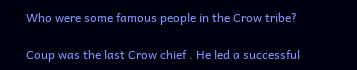Who were some famous people in the Crow tribe?

Coup was the last Crow chief . He led a successful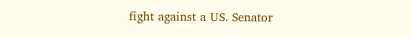fight against a US. Senator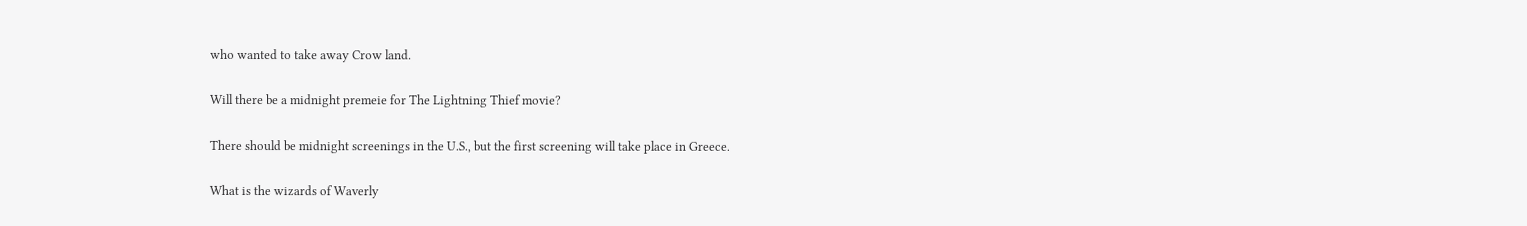who wanted to take away Crow land.

Will there be a midnight premeie for The Lightning Thief movie?

There should be midnight screenings in the U.S., but the first screening will take place in Greece.

What is the wizards of Waverly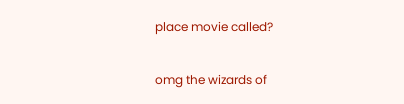place movie called?

omg the wizards of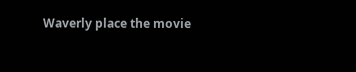Waverly place the movie